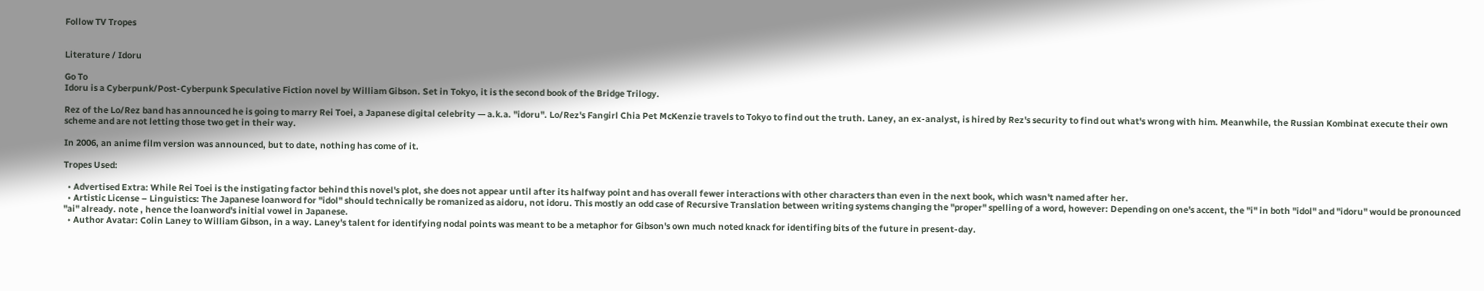Follow TV Tropes


Literature / Idoru

Go To
Idoru is a Cyberpunk/Post-Cyberpunk Speculative Fiction novel by William Gibson. Set in Tokyo, it is the second book of the Bridge Trilogy.

Rez of the Lo/Rez band has announced he is going to marry Rei Toei, a Japanese digital celebrity — a.k.a. "idoru". Lo/Rez's Fangirl Chia Pet McKenzie travels to Tokyo to find out the truth. Laney, an ex-analyst, is hired by Rez's security to find out what's wrong with him. Meanwhile, the Russian Kombinat execute their own scheme and are not letting those two get in their way.

In 2006, an anime film version was announced, but to date, nothing has come of it.

Tropes Used:

  • Advertised Extra: While Rei Toei is the instigating factor behind this novel's plot, she does not appear until after its halfway point and has overall fewer interactions with other characters than even in the next book, which wasn't named after her.
  • Artistic License – Linguistics: The Japanese loanword for "idol" should technically be romanized as aidoru, not idoru. This mostly an odd case of Recursive Translation between writing systems changing the "proper" spelling of a word, however: Depending on one's accent, the "i" in both "idol" and "idoru" would be pronounced "ai" already. note , hence the loanword's initial vowel in Japanese.
  • Author Avatar: Colin Laney to William Gibson, in a way. Laney's talent for identifying nodal points was meant to be a metaphor for Gibson's own much noted knack for identifing bits of the future in present-day.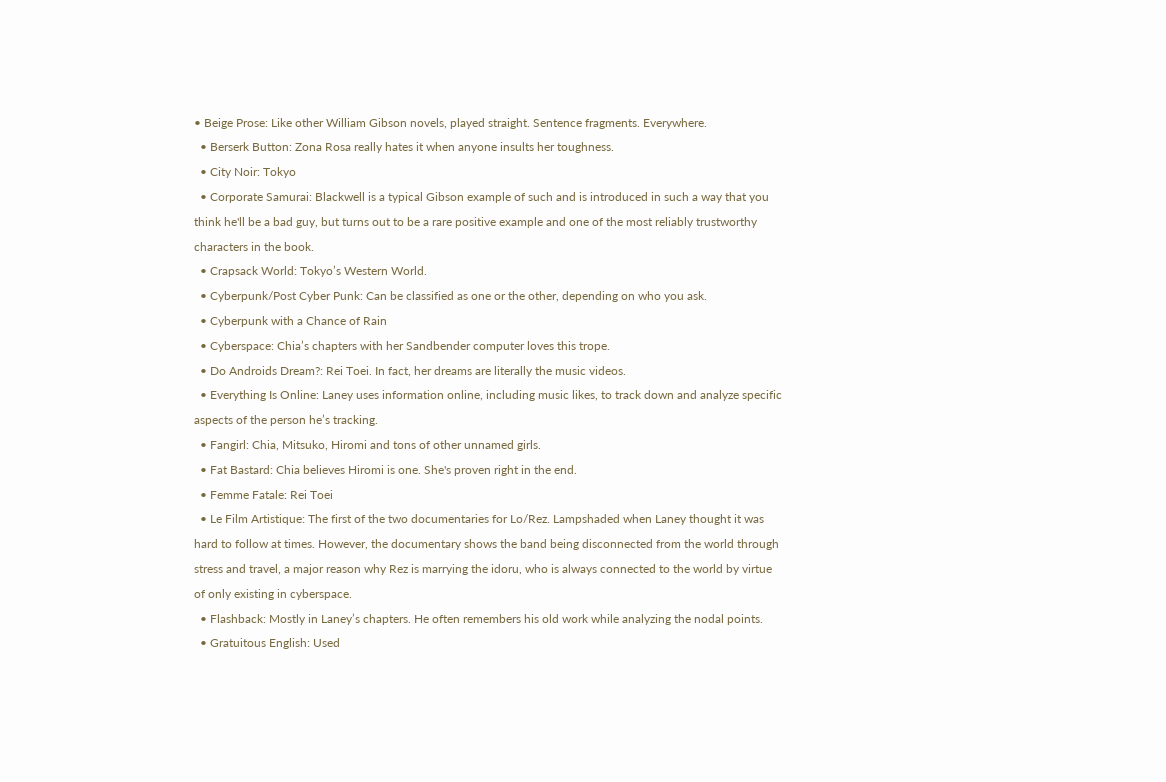• Beige Prose: Like other William Gibson novels, played straight. Sentence fragments. Everywhere.
  • Berserk Button: Zona Rosa really hates it when anyone insults her toughness.
  • City Noir: Tokyo
  • Corporate Samurai: Blackwell is a typical Gibson example of such and is introduced in such a way that you think he'll be a bad guy, but turns out to be a rare positive example and one of the most reliably trustworthy characters in the book.
  • Crapsack World: Tokyo’s Western World.
  • Cyberpunk/Post Cyber Punk: Can be classified as one or the other, depending on who you ask.
  • Cyberpunk with a Chance of Rain
  • Cyberspace: Chia’s chapters with her Sandbender computer loves this trope.
  • Do Androids Dream?: Rei Toei. In fact, her dreams are literally the music videos.
  • Everything Is Online: Laney uses information online, including music likes, to track down and analyze specific aspects of the person he’s tracking.
  • Fangirl: Chia, Mitsuko, Hiromi and tons of other unnamed girls.
  • Fat Bastard: Chia believes Hiromi is one. She's proven right in the end.
  • Femme Fatale: Rei Toei
  • Le Film Artistique: The first of the two documentaries for Lo/Rez. Lampshaded when Laney thought it was hard to follow at times. However, the documentary shows the band being disconnected from the world through stress and travel, a major reason why Rez is marrying the idoru, who is always connected to the world by virtue of only existing in cyberspace.
  • Flashback: Mostly in Laney’s chapters. He often remembers his old work while analyzing the nodal points.
  • Gratuitous English: Used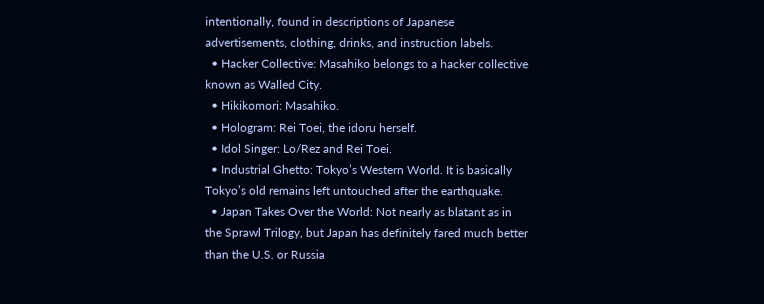intentionally, found in descriptions of Japanese advertisements, clothing, drinks, and instruction labels.
  • Hacker Collective: Masahiko belongs to a hacker collective known as Walled City.
  • Hikikomori: Masahiko.
  • Hologram: Rei Toei, the idoru herself.
  • Idol Singer: Lo/Rez and Rei Toei.
  • Industrial Ghetto: Tokyo’s Western World. It is basically Tokyo’s old remains left untouched after the earthquake.
  • Japan Takes Over the World: Not nearly as blatant as in the Sprawl Trilogy, but Japan has definitely fared much better than the U.S. or Russia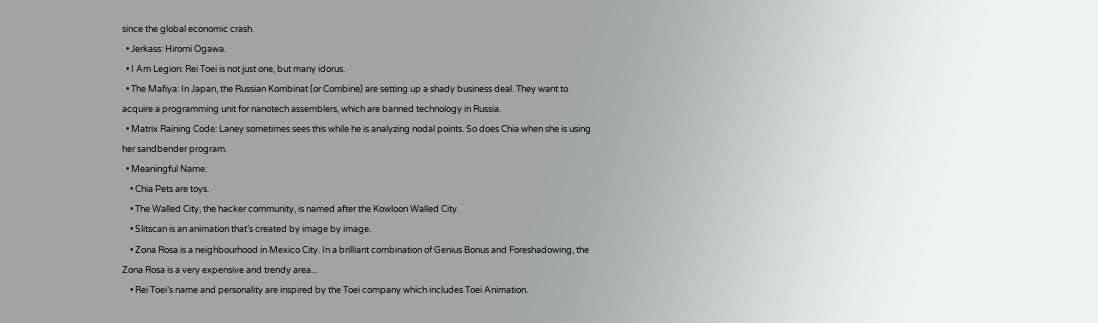since the global economic crash.
  • Jerkass: Hiromi Ogawa.
  • I Am Legion: Rei Toei is not just one, but many idorus.
  • The Mafiya: In Japan, the Russian Kombinat (or Combine) are setting up a shady business deal. They want to acquire a programming unit for nanotech assemblers, which are banned technology in Russia.
  • Matrix Raining Code: Laney sometimes sees this while he is analyzing nodal points. So does Chia when she is using her sandbender program.
  • Meaningful Name:
    • Chia Pets are toys.
    • The Walled City, the hacker community, is named after the Kowloon Walled City.
    • Slitscan is an animation that’s created by image by image.
    • Zona Rosa is a neighbourhood in Mexico City. In a brilliant combination of Genius Bonus and Foreshadowing, the Zona Rosa is a very expensive and trendy area...
    • Rei Toei’s name and personality are inspired by the Toei company which includes Toei Animation.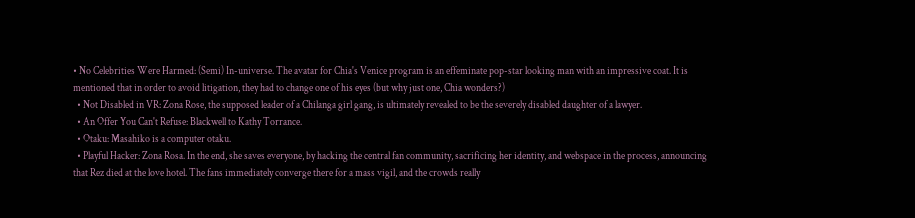• No Celebrities Were Harmed: (Semi) In-universe. The avatar for Chia's Venice program is an effeminate pop-star looking man with an impressive coat. It is mentioned that in order to avoid litigation, they had to change one of his eyes (but why just one, Chia wonders?)
  • Not Disabled in VR: Zona Rose, the supposed leader of a Chilanga girl gang, is ultimately revealed to be the severely disabled daughter of a lawyer.
  • An Offer You Can't Refuse: Blackwell to Kathy Torrance.
  • Otaku: Masahiko is a computer otaku.
  • Playful Hacker: Zona Rosa. In the end, she saves everyone, by hacking the central fan community, sacrificing her identity, and webspace in the process, announcing that Rez died at the love hotel. The fans immediately converge there for a mass vigil, and the crowds really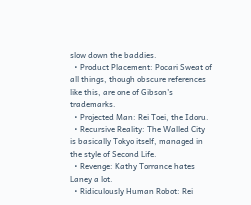slow down the baddies.
  • Product Placement: Pocari Sweat of all things, though obscure references like this, are one of Gibson's trademarks.
  • Projected Man: Rei Toei, the Idoru.
  • Recursive Reality: The Walled City is basically Tokyo itself, managed in the style of Second Life.
  • Revenge: Kathy Torrance hates Laney a lot.
  • Ridiculously Human Robot: Rei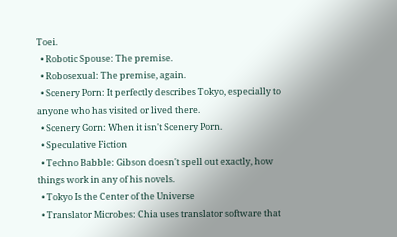Toei.
  • Robotic Spouse: The premise.
  • Robosexual: The premise, again.
  • Scenery Porn: It perfectly describes Tokyo, especially to anyone who has visited or lived there.
  • Scenery Gorn: When it isn't Scenery Porn.
  • Speculative Fiction
  • Techno Babble: Gibson doesn't spell out exactly, how things work in any of his novels.
  • Tokyo Is the Center of the Universe
  • Translator Microbes: Chia uses translator software that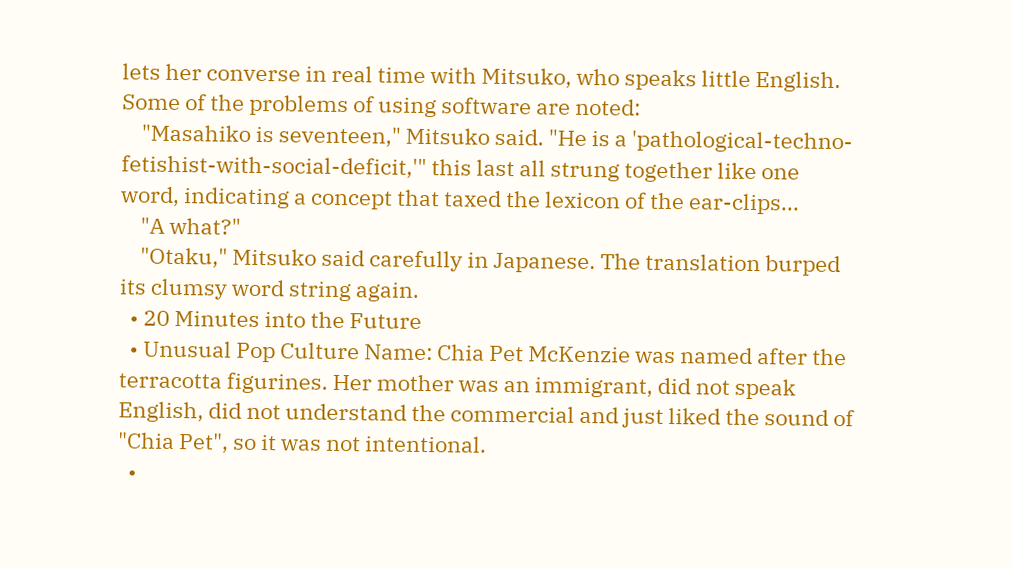lets her converse in real time with Mitsuko, who speaks little English. Some of the problems of using software are noted:
    "Masahiko is seventeen," Mitsuko said. "He is a 'pathological-techno-fetishist-with-social-deficit,'" this last all strung together like one word, indicating a concept that taxed the lexicon of the ear-clips...
    "A what?"
    "Otaku," Mitsuko said carefully in Japanese. The translation burped its clumsy word string again.
  • 20 Minutes into the Future
  • Unusual Pop Culture Name: Chia Pet McKenzie was named after the terracotta figurines. Her mother was an immigrant, did not speak English, did not understand the commercial and just liked the sound of "Chia Pet", so it was not intentional.
  •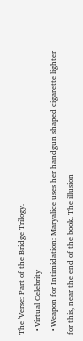The 'Verse: Part of the Bridge Trilogy.
  • Virtual Celebrity
  • Weapon for Intimidation: Maryalice uses her handgun shaped cigarette lighter for this, near the end of the book. The illusion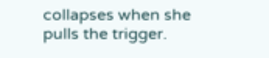collapses when she pulls the trigger.